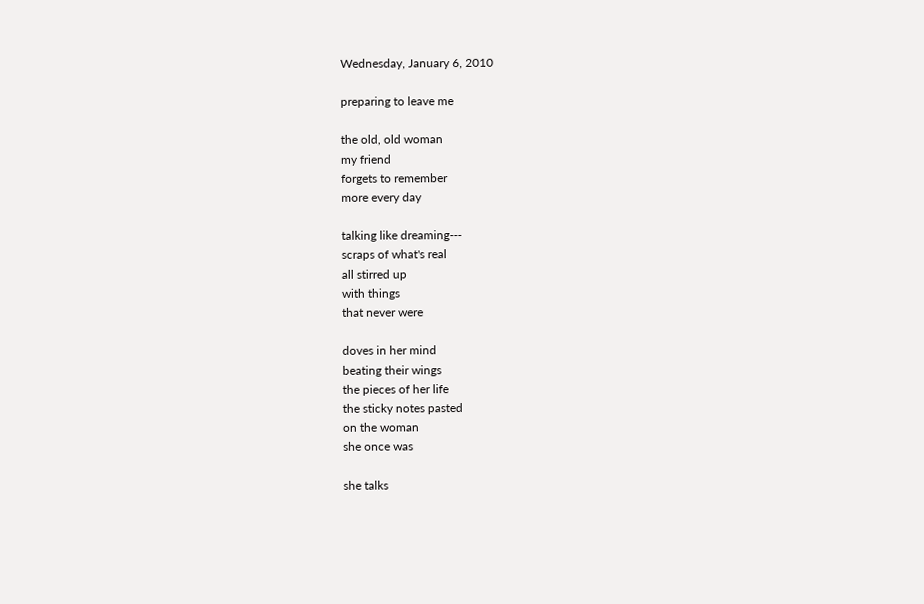Wednesday, January 6, 2010

preparing to leave me

the old, old woman
my friend
forgets to remember
more every day

talking like dreaming---
scraps of what's real
all stirred up
with things
that never were

doves in her mind
beating their wings
the pieces of her life
the sticky notes pasted
on the woman
she once was

she talks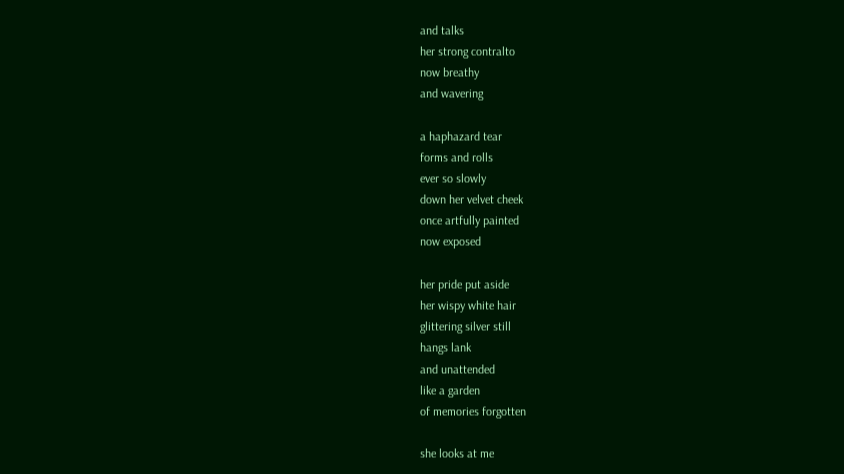and talks
her strong contralto
now breathy
and wavering

a haphazard tear
forms and rolls
ever so slowly
down her velvet cheek
once artfully painted
now exposed

her pride put aside
her wispy white hair
glittering silver still
hangs lank
and unattended
like a garden
of memories forgotten

she looks at me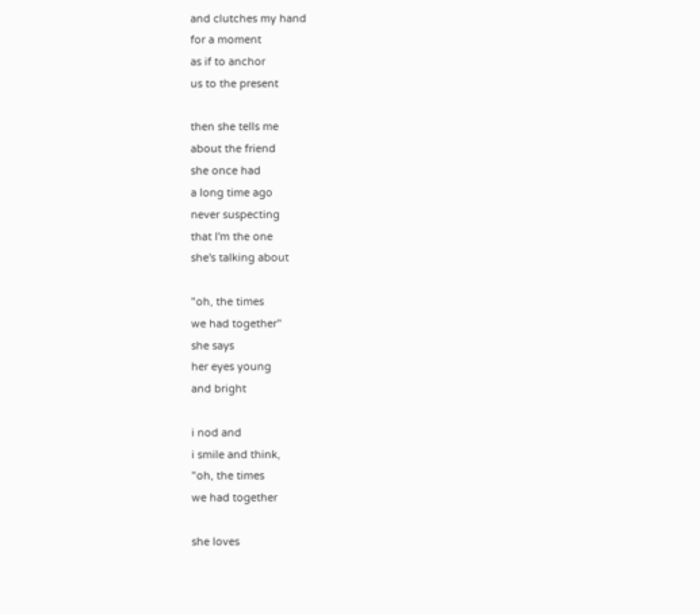and clutches my hand
for a moment
as if to anchor
us to the present

then she tells me
about the friend
she once had
a long time ago
never suspecting
that I'm the one
she's talking about

"oh, the times
we had together"
she says
her eyes young
and bright

i nod and
i smile and think,
"oh, the times
we had together

she loves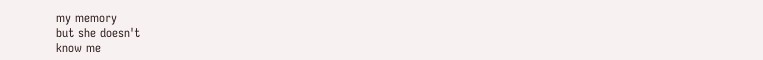my memory
but she doesn't
know me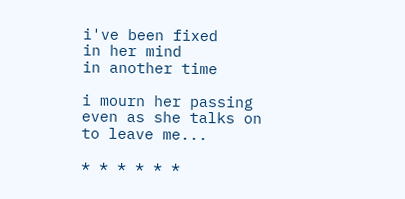i've been fixed
in her mind
in another time

i mourn her passing
even as she talks on
to leave me...

* * * * * *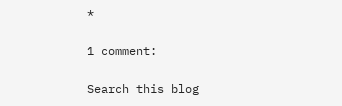*

1 comment:

Search this blog